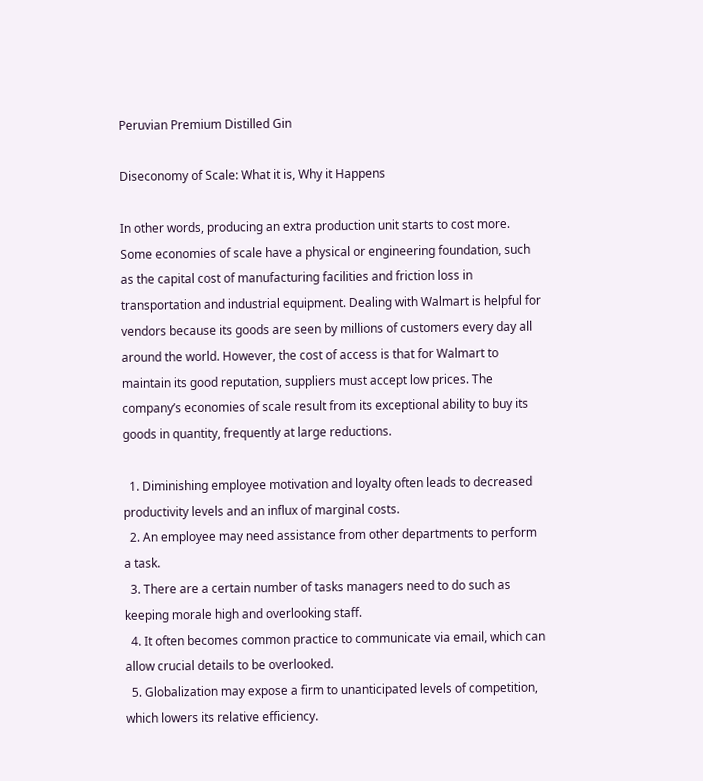Peruvian Premium Distilled Gin

Diseconomy of Scale: What it is, Why it Happens

In other words, producing an extra production unit starts to cost more. Some economies of scale have a physical or engineering foundation, such as the capital cost of manufacturing facilities and friction loss in transportation and industrial equipment. Dealing with Walmart is helpful for vendors because its goods are seen by millions of customers every day all around the world. However, the cost of access is that for Walmart to maintain its good reputation, suppliers must accept low prices. The company’s economies of scale result from its exceptional ability to buy its goods in quantity, frequently at large reductions.

  1. Diminishing employee motivation and loyalty often leads to decreased productivity levels and an influx of marginal costs.
  2. An employee may need assistance from other departments to perform a task.
  3. There are a certain number of tasks managers need to do such as keeping morale high and overlooking staff.
  4. It often becomes common practice to communicate via email, which can allow crucial details to be overlooked.
  5. Globalization may expose a firm to unanticipated levels of competition, which lowers its relative efficiency.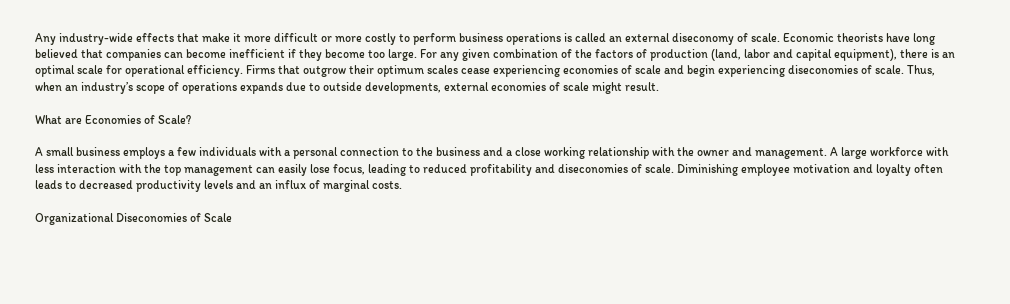Any industry-wide effects that make it more difficult or more costly to perform business operations is called an external diseconomy of scale. Economic theorists have long believed that companies can become inefficient if they become too large. For any given combination of the factors of production (land, labor and capital equipment), there is an optimal scale for operational efficiency. Firms that outgrow their optimum scales cease experiencing economies of scale and begin experiencing diseconomies of scale. Thus, when an industry’s scope of operations expands due to outside developments, external economies of scale might result.

What are Economies of Scale?

A small business employs a few individuals with a personal connection to the business and a close working relationship with the owner and management. A large workforce with less interaction with the top management can easily lose focus, leading to reduced profitability and diseconomies of scale. Diminishing employee motivation and loyalty often leads to decreased productivity levels and an influx of marginal costs.

Organizational Diseconomies of Scale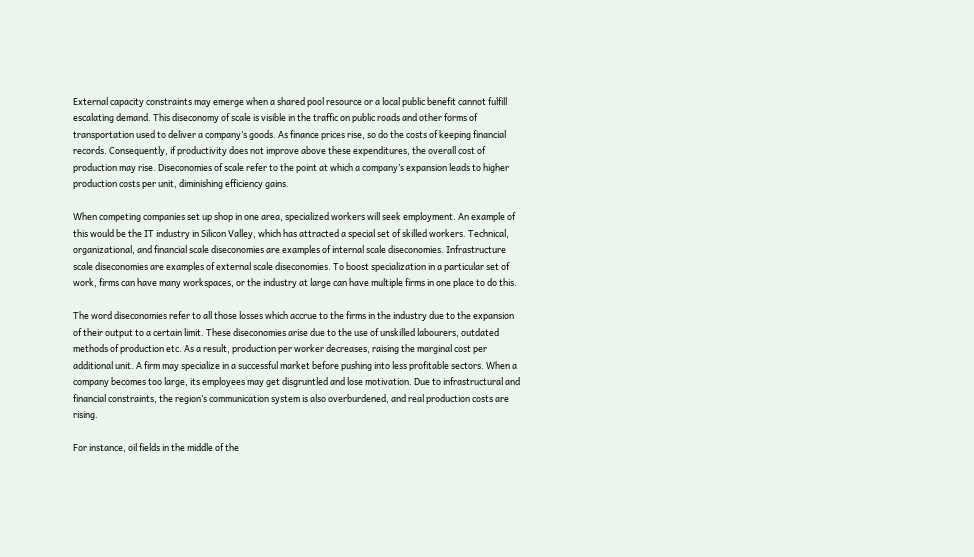External capacity constraints may emerge when a shared pool resource or a local public benefit cannot fulfill escalating demand. This diseconomy of scale is visible in the traffic on public roads and other forms of transportation used to deliver a company’s goods. As finance prices rise, so do the costs of keeping financial records. Consequently, if productivity does not improve above these expenditures, the overall cost of production may rise. Diseconomies of scale refer to the point at which a company’s expansion leads to higher production costs per unit, diminishing efficiency gains.

When competing companies set up shop in one area, specialized workers will seek employment. An example of this would be the IT industry in Silicon Valley, which has attracted a special set of skilled workers. Technical, organizational, and financial scale diseconomies are examples of internal scale diseconomies. Infrastructure scale diseconomies are examples of external scale diseconomies. To boost specialization in a particular set of work, firms can have many workspaces, or the industry at large can have multiple firms in one place to do this.

The word diseconomies refer to all those losses which accrue to the firms in the industry due to the expansion of their output to a certain limit. These diseconomies arise due to the use of unskilled labourers, outdated methods of production etc. As a result, production per worker decreases, raising the marginal cost per additional unit. A firm may specialize in a successful market before pushing into less profitable sectors. When a company becomes too large, its employees may get disgruntled and lose motivation. Due to infrastructural and financial constraints, the region’s communication system is also overburdened, and real production costs are rising.

For instance, oil fields in the middle of the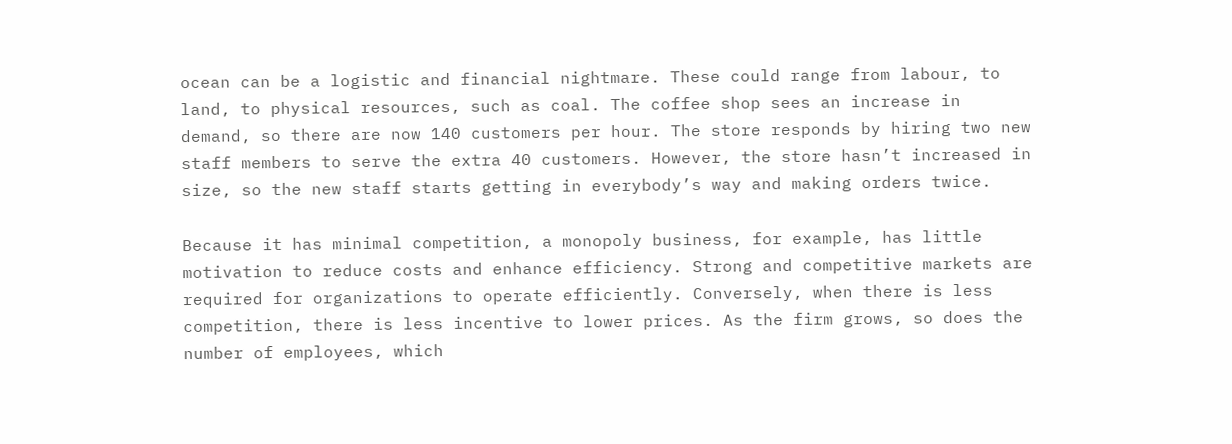ocean can be a logistic and financial nightmare. These could range from labour, to land, to physical resources, such as coal. The coffee shop sees an increase in demand, so there are now 140 customers per hour. The store responds by hiring two new staff members to serve the extra 40 customers. However, the store hasn’t increased in size, so the new staff starts getting in everybody’s way and making orders twice.

Because it has minimal competition, a monopoly business, for example, has little motivation to reduce costs and enhance efficiency. Strong and competitive markets are required for organizations to operate efficiently. Conversely, when there is less competition, there is less incentive to lower prices. As the firm grows, so does the number of employees, which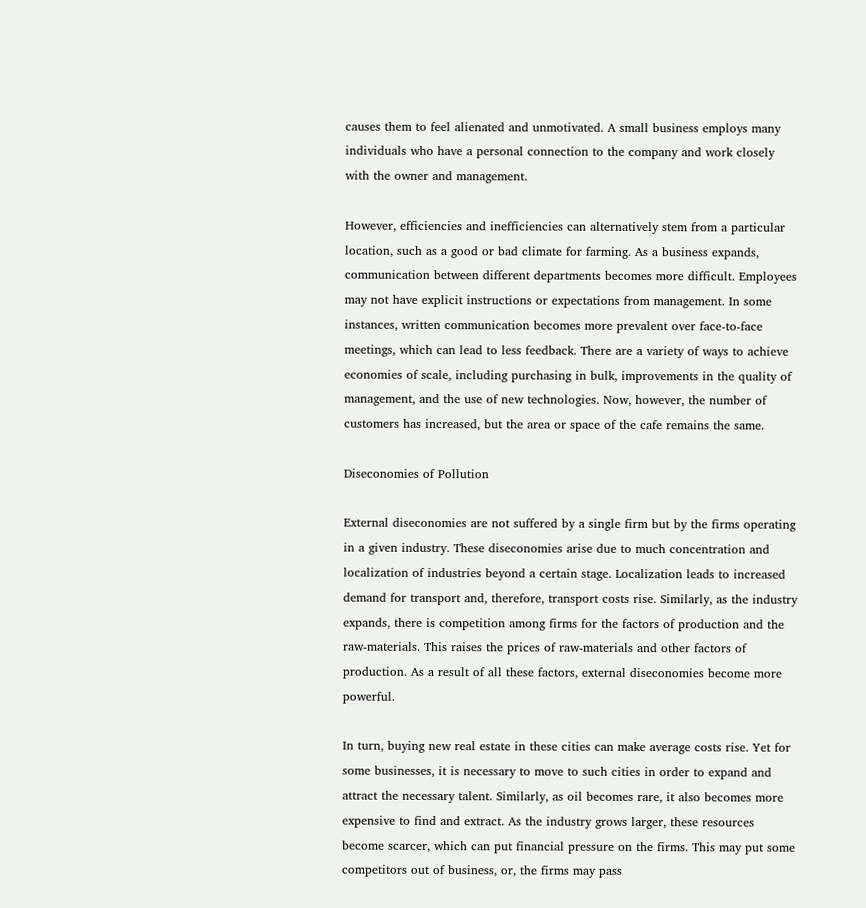causes them to feel alienated and unmotivated. A small business employs many individuals who have a personal connection to the company and work closely with the owner and management.

However, efficiencies and inefficiencies can alternatively stem from a particular location, such as a good or bad climate for farming. As a business expands, communication between different departments becomes more difficult. Employees may not have explicit instructions or expectations from management. In some instances, written communication becomes more prevalent over face-to-face meetings, which can lead to less feedback. There are a variety of ways to achieve economies of scale, including purchasing in bulk, improvements in the quality of management, and the use of new technologies. Now, however, the number of customers has increased, but the area or space of the cafe remains the same.

Diseconomies of Pollution

External diseconomies are not suffered by a single firm but by the firms operating in a given industry. These diseconomies arise due to much concentration and localization of industries beyond a certain stage. Localization leads to increased demand for transport and, therefore, transport costs rise. Similarly, as the industry expands, there is competition among firms for the factors of production and the raw-materials. This raises the prices of raw-materials and other factors of production. As a result of all these factors, external diseconomies become more powerful.

In turn, buying new real estate in these cities can make average costs rise. Yet for some businesses, it is necessary to move to such cities in order to expand and attract the necessary talent. Similarly, as oil becomes rare, it also becomes more expensive to find and extract. As the industry grows larger, these resources become scarcer, which can put financial pressure on the firms. This may put some competitors out of business, or, the firms may pass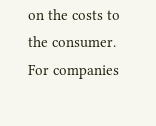on the costs to the consumer. For companies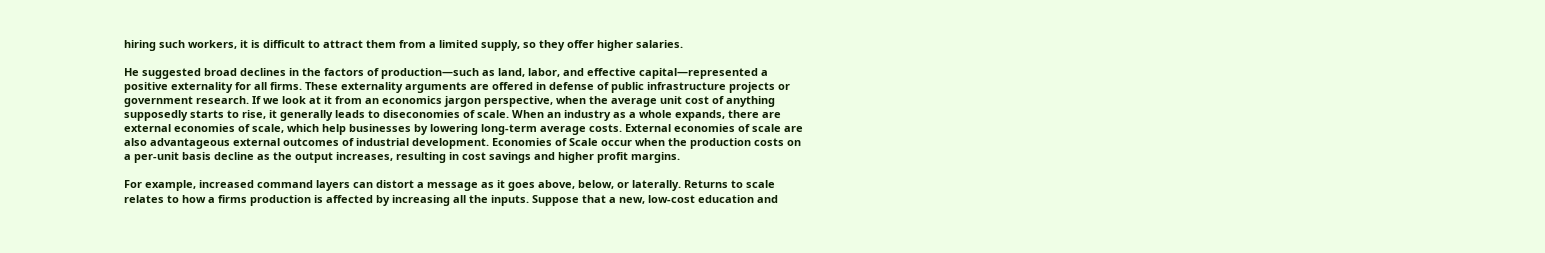hiring such workers, it is difficult to attract them from a limited supply, so they offer higher salaries.

He suggested broad declines in the factors of production—such as land, labor, and effective capital—represented a positive externality for all firms. These externality arguments are offered in defense of public infrastructure projects or government research. If we look at it from an economics jargon perspective, when the average unit cost of anything supposedly starts to rise, it generally leads to diseconomies of scale. When an industry as a whole expands, there are external economies of scale, which help businesses by lowering long-term average costs. External economies of scale are also advantageous external outcomes of industrial development. Economies of Scale occur when the production costs on a per-unit basis decline as the output increases, resulting in cost savings and higher profit margins.

For example, increased command layers can distort a message as it goes above, below, or laterally. Returns to scale relates to how a firms production is affected by increasing all the inputs. Suppose that a new, low-cost education and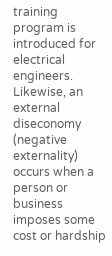training program is introduced for electrical engineers. Likewise, an external diseconomy (negative externality) occurs when a person or business imposes some cost or hardship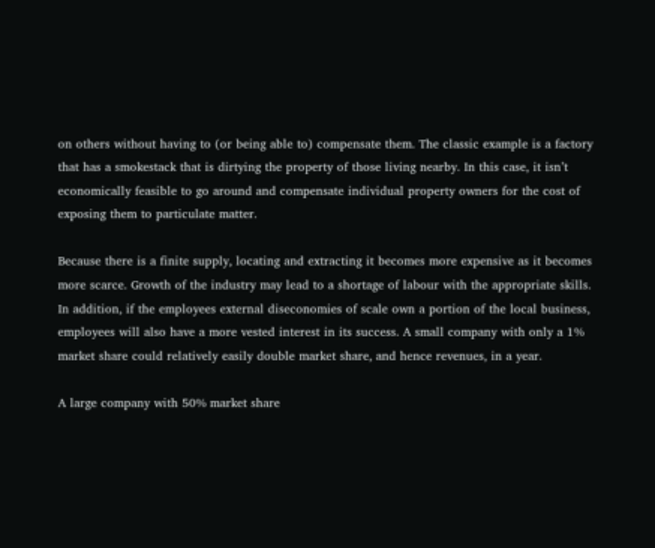on others without having to (or being able to) compensate them. The classic example is a factory that has a smokestack that is dirtying the property of those living nearby. In this case, it isn’t economically feasible to go around and compensate individual property owners for the cost of exposing them to particulate matter.

Because there is a finite supply, locating and extracting it becomes more expensive as it becomes more scarce. Growth of the industry may lead to a shortage of labour with the appropriate skills. In addition, if the employees external diseconomies of scale own a portion of the local business, employees will also have a more vested interest in its success. A small company with only a 1% market share could relatively easily double market share, and hence revenues, in a year.

A large company with 50% market share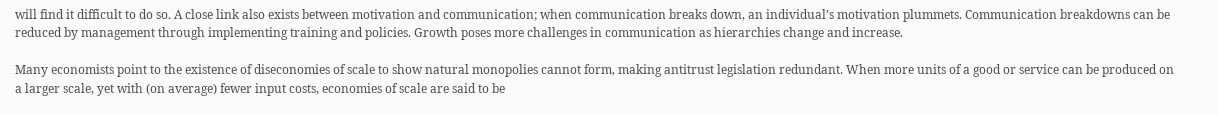will find it difficult to do so. A close link also exists between motivation and communication; when communication breaks down, an individual’s motivation plummets. Communication breakdowns can be reduced by management through implementing training and policies. Growth poses more challenges in communication as hierarchies change and increase.

Many economists point to the existence of diseconomies of scale to show natural monopolies cannot form, making antitrust legislation redundant. When more units of a good or service can be produced on a larger scale, yet with (on average) fewer input costs, economies of scale are said to be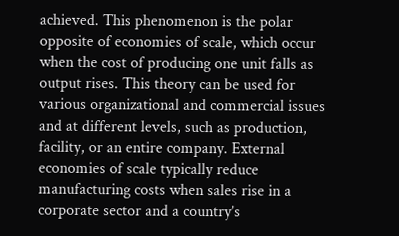achieved. This phenomenon is the polar opposite of economies of scale, which occur when the cost of producing one unit falls as output rises. This theory can be used for various organizational and commercial issues and at different levels, such as production, facility, or an entire company. External economies of scale typically reduce manufacturing costs when sales rise in a corporate sector and a country’s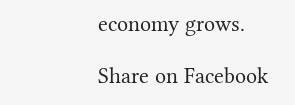economy grows.

Share on Facebook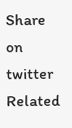Share on twitter
Related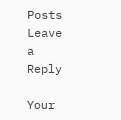Posts
Leave a Reply

Your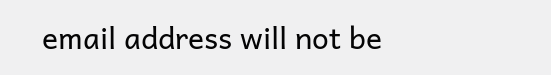email address will not be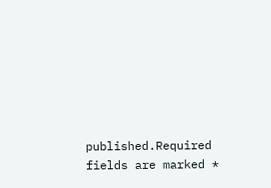published.Required fields are marked *